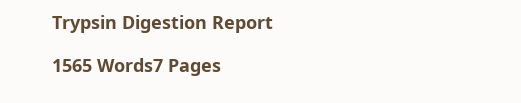Trypsin Digestion Report

1565 Words7 Pages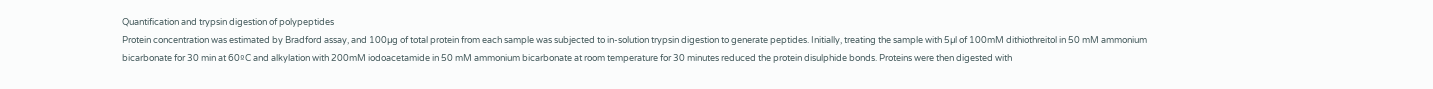Quantification and trypsin digestion of polypeptides
Protein concentration was estimated by Bradford assay, and 100µg of total protein from each sample was subjected to in-solution trypsin digestion to generate peptides. Initially, treating the sample with 5µl of 100mM dithiothreitol in 50 mM ammonium bicarbonate for 30 min at 60ºC and alkylation with 200mM iodoacetamide in 50 mM ammonium bicarbonate at room temperature for 30 minutes reduced the protein disulphide bonds. Proteins were then digested with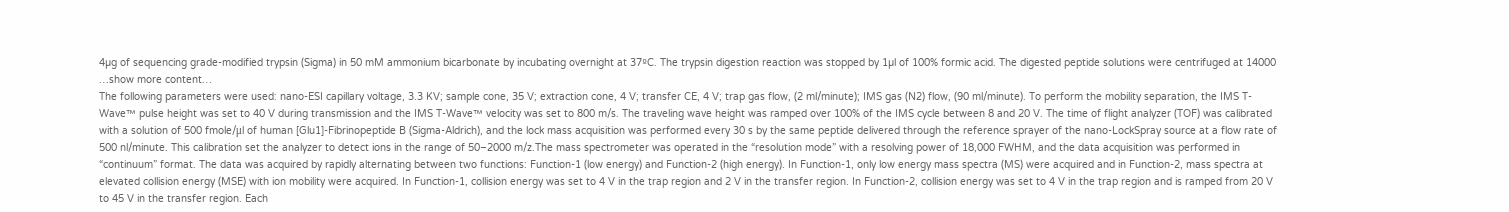4µg of sequencing grade-modified trypsin (Sigma) in 50 mM ammonium bicarbonate by incubating overnight at 37ºC. The trypsin digestion reaction was stopped by 1µl of 100% formic acid. The digested peptide solutions were centrifuged at 14000
…show more content…
The following parameters were used: nano-ESI capillary voltage, 3.3 KV; sample cone, 35 V; extraction cone, 4 V; transfer CE, 4 V; trap gas flow, (2 ml/minute); IMS gas (N2) flow, (90 ml/minute). To perform the mobility separation, the IMS T-Wave™ pulse height was set to 40 V during transmission and the IMS T-Wave™ velocity was set to 800 m/s. The traveling wave height was ramped over 100% of the IMS cycle between 8 and 20 V. The time of flight analyzer (TOF) was calibrated with a solution of 500 fmole/μl of human [Glu1]-Fibrinopeptide B (Sigma-Aldrich), and the lock mass acquisition was performed every 30 s by the same peptide delivered through the reference sprayer of the nano-LockSpray source at a flow rate of 500 nl/minute. This calibration set the analyzer to detect ions in the range of 50–2000 m/z.The mass spectrometer was operated in the “resolution mode” with a resolving power of 18,000 FWHM, and the data acquisition was performed in “continuum” format. The data was acquired by rapidly alternating between two functions: Function-1 (low energy) and Function-2 (high energy). In Function-1, only low energy mass spectra (MS) were acquired and in Function-2, mass spectra at elevated collision energy (MSE) with ion mobility were acquired. In Function-1, collision energy was set to 4 V in the trap region and 2 V in the transfer region. In Function-2, collision energy was set to 4 V in the trap region and is ramped from 20 V to 45 V in the transfer region. Each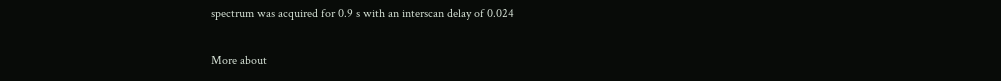spectrum was acquired for 0.9 s with an interscan delay of 0.024

More about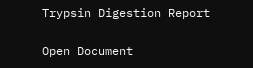Trypsin Digestion Report

Open Document